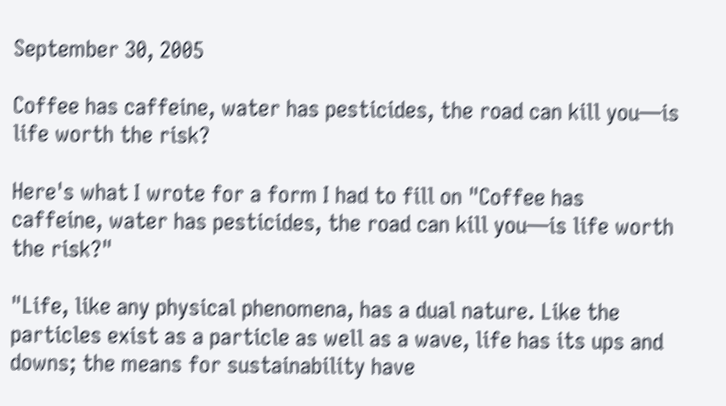September 30, 2005

Coffee has caffeine, water has pesticides, the road can kill you—is life worth the risk?

Here's what I wrote for a form I had to fill on "Coffee has caffeine, water has pesticides, the road can kill you—is life worth the risk?"

"Life, like any physical phenomena, has a dual nature. Like the particles exist as a particle as well as a wave, life has its ups and downs; the means for sustainability have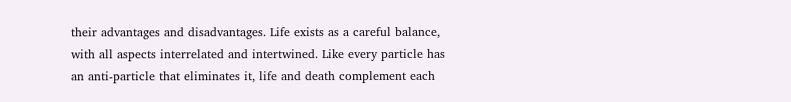their advantages and disadvantages. Life exists as a careful balance, with all aspects interrelated and intertwined. Like every particle has an anti-particle that eliminates it, life and death complement each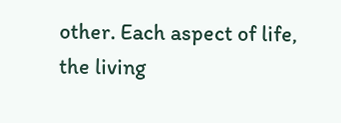other. Each aspect of life, the living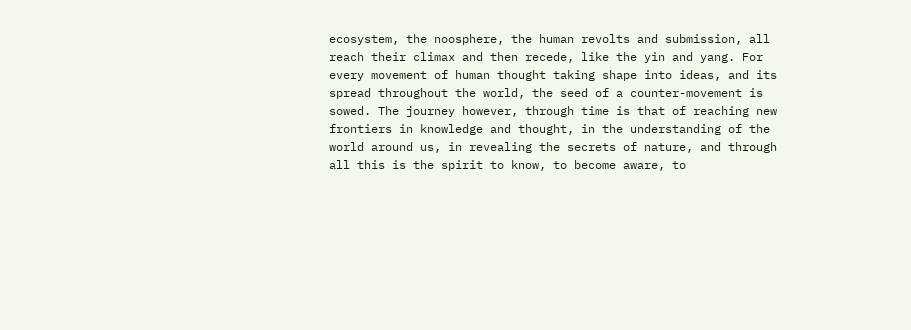ecosystem, the noosphere, the human revolts and submission, all reach their climax and then recede, like the yin and yang. For every movement of human thought taking shape into ideas, and its spread throughout the world, the seed of a counter-movement is sowed. The journey however, through time is that of reaching new frontiers in knowledge and thought, in the understanding of the world around us, in revealing the secrets of nature, and through all this is the spirit to know, to become aware, to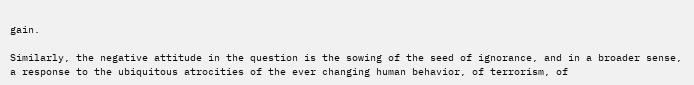gain.

Similarly, the negative attitude in the question is the sowing of the seed of ignorance, and in a broader sense, a response to the ubiquitous atrocities of the ever changing human behavior, of terrorism, of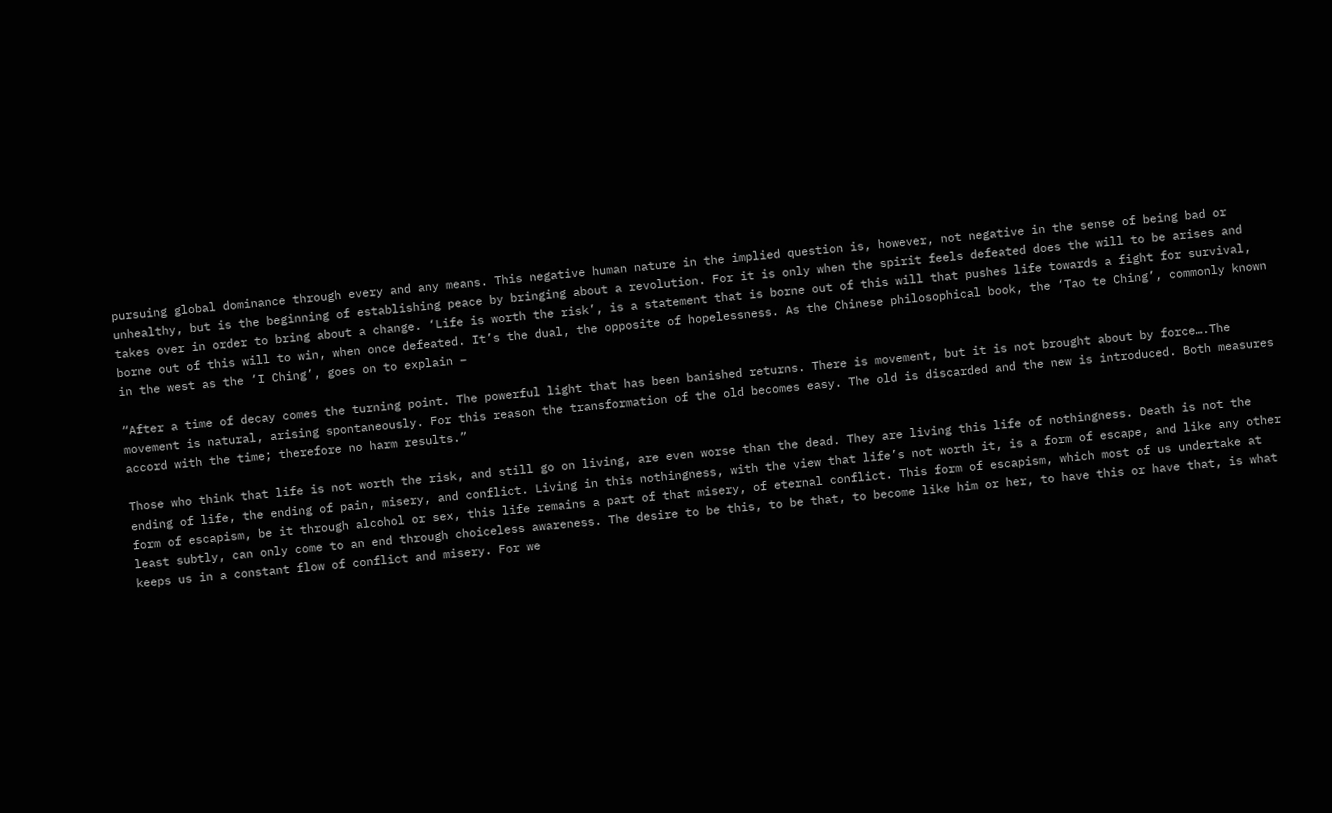pursuing global dominance through every and any means. This negative human nature in the implied question is, however, not negative in the sense of being bad or unhealthy, but is the beginning of establishing peace by bringing about a revolution. For it is only when the spirit feels defeated does the will to be arises and takes over in order to bring about a change. ‘Life is worth the risk’, is a statement that is borne out of this will that pushes life towards a fight for survival, borne out of this will to win, when once defeated. It’s the dual, the opposite of hopelessness. As the Chinese philosophical book, the ‘Tao te Ching’, commonly known in the west as the ‘I Ching’, goes on to explain –

“After a time of decay comes the turning point. The powerful light that has been banished returns. There is movement, but it is not brought about by force….The movement is natural, arising spontaneously. For this reason the transformation of the old becomes easy. The old is discarded and the new is introduced. Both measures accord with the time; therefore no harm results.”

Those who think that life is not worth the risk, and still go on living, are even worse than the dead. They are living this life of nothingness. Death is not the ending of life, the ending of pain, misery, and conflict. Living in this nothingness, with the view that life’s not worth it, is a form of escape, and like any other form of escapism, be it through alcohol or sex, this life remains a part of that misery, of eternal conflict. This form of escapism, which most of us undertake at least subtly, can only come to an end through choiceless awareness. The desire to be this, to be that, to become like him or her, to have this or have that, is what keeps us in a constant flow of conflict and misery. For we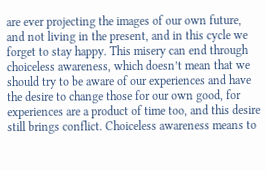are ever projecting the images of our own future, and not living in the present, and in this cycle we forget to stay happy. This misery can end through choiceless awareness, which doesn’t mean that we should try to be aware of our experiences and have the desire to change those for our own good, for experiences are a product of time too, and this desire still brings conflict. Choiceless awareness means to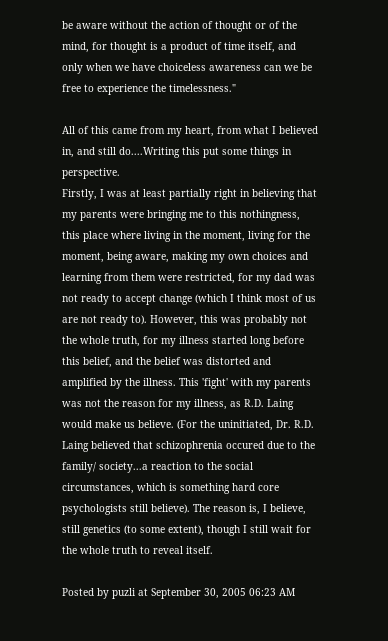be aware without the action of thought or of the mind, for thought is a product of time itself, and only when we have choiceless awareness can we be free to experience the timelessness."

All of this came from my heart, from what I believed in, and still do....Writing this put some things in perspective.
Firstly, I was at least partially right in believing that my parents were bringing me to this nothingness, this place where living in the moment, living for the moment, being aware, making my own choices and learning from them were restricted, for my dad was not ready to accept change (which I think most of us are not ready to). However, this was probably not the whole truth, for my illness started long before this belief, and the belief was distorted and amplified by the illness. This 'fight' with my parents was not the reason for my illness, as R.D. Laing would make us believe. (For the uninitiated, Dr. R.D. Laing believed that schizophrenia occured due to the family/ society...a reaction to the social circumstances, which is something hard core psychologists still believe). The reason is, I believe, still genetics (to some extent), though I still wait for the whole truth to reveal itself.

Posted by puzli at September 30, 2005 06:23 AM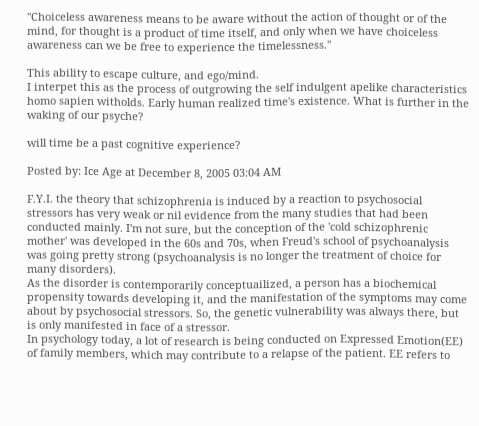"Choiceless awareness means to be aware without the action of thought or of the mind, for thought is a product of time itself, and only when we have choiceless awareness can we be free to experience the timelessness."

This ability to escape culture, and ego/mind.
I interpet this as the process of outgrowing the self indulgent apelike characteristics homo sapien witholds. Early human realized time's existence. What is further in the waking of our psyche?

will time be a past cognitive experience?

Posted by: Ice Age at December 8, 2005 03:04 AM

F.Y.I. the theory that schizophrenia is induced by a reaction to psychosocial stressors has very weak or nil evidence from the many studies that had been conducted mainly. I'm not sure, but the conception of the 'cold schizophrenic mother' was developed in the 60s and 70s, when Freud's school of psychoanalysis was going pretty strong (psychoanalysis is no longer the treatment of choice for many disorders).
As the disorder is contemporarily conceptuailized, a person has a biochemical propensity towards developing it, and the manifestation of the symptoms may come about by psychosocial stressors. So, the genetic vulnerability was always there, but is only manifested in face of a stressor.
In psychology today, a lot of research is being conducted on Expressed Emotion(EE) of family members, which may contribute to a relapse of the patient. EE refers to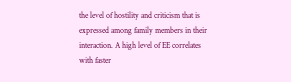the level of hostility and criticism that is expressed among family members in their interaction. A high level of EE correlates with faster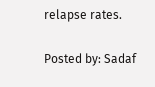relapse rates.

Posted by: Sadaf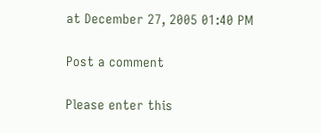at December 27, 2005 01:40 PM

Post a comment

Please enter this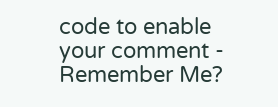code to enable your comment -
Remember Me?